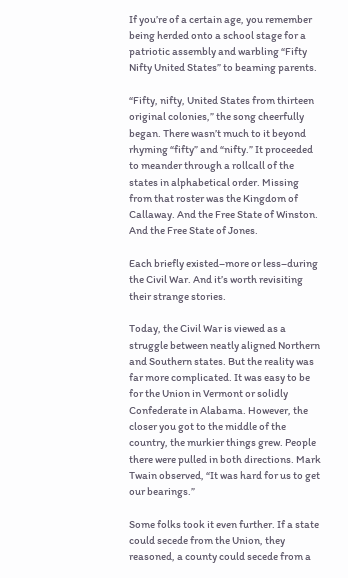If you’re of a certain age, you remember being herded onto a school stage for a patriotic assembly and warbling “Fifty Nifty United States” to beaming parents.

“Fifty, nifty, United States from thirteen original colonies,” the song cheerfully began. There wasn’t much to it beyond rhyming “fifty” and “nifty.” It proceeded to meander through a rollcall of the states in alphabetical order. Missing from that roster was the Kingdom of Callaway. And the Free State of Winston. And the Free State of Jones.

Each briefly existed–more or less–during the Civil War. And it’s worth revisiting their strange stories.

Today, the Civil War is viewed as a struggle between neatly aligned Northern and Southern states. But the reality was far more complicated. It was easy to be for the Union in Vermont or solidly Confederate in Alabama. However, the closer you got to the middle of the country, the murkier things grew. People there were pulled in both directions. Mark Twain observed, “It was hard for us to get our bearings.”

Some folks took it even further. If a state could secede from the Union, they reasoned, a county could secede from a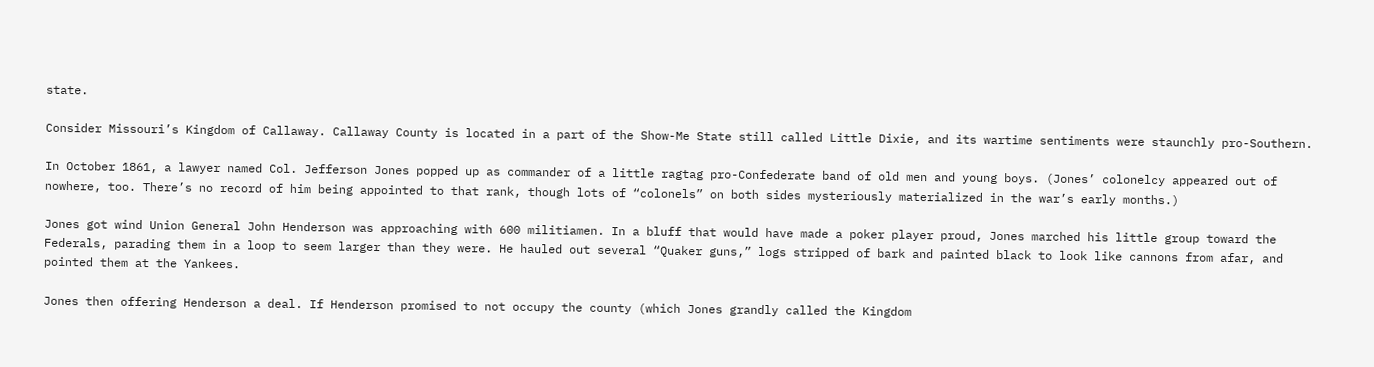state.

Consider Missouri’s Kingdom of Callaway. Callaway County is located in a part of the Show-Me State still called Little Dixie, and its wartime sentiments were staunchly pro-Southern.

In October 1861, a lawyer named Col. Jefferson Jones popped up as commander of a little ragtag pro-Confederate band of old men and young boys. (Jones’ colonelcy appeared out of nowhere, too. There’s no record of him being appointed to that rank, though lots of “colonels” on both sides mysteriously materialized in the war’s early months.)

Jones got wind Union General John Henderson was approaching with 600 militiamen. In a bluff that would have made a poker player proud, Jones marched his little group toward the Federals, parading them in a loop to seem larger than they were. He hauled out several “Quaker guns,” logs stripped of bark and painted black to look like cannons from afar, and pointed them at the Yankees.

Jones then offering Henderson a deal. If Henderson promised to not occupy the county (which Jones grandly called the Kingdom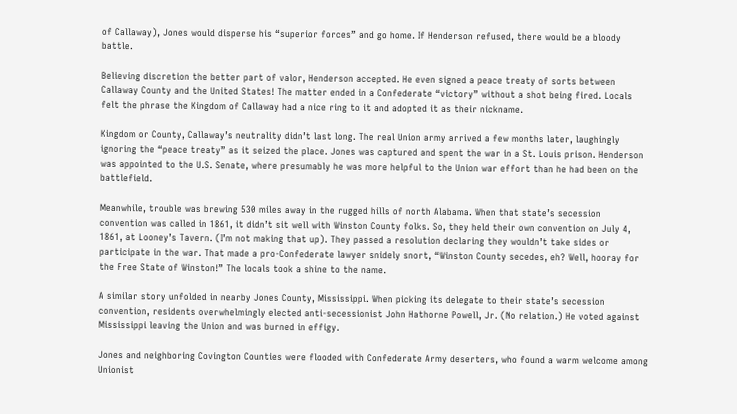of Callaway), Jones would disperse his “superior forces” and go home. If Henderson refused, there would be a bloody battle.

Believing discretion the better part of valor, Henderson accepted. He even signed a peace treaty of sorts between Callaway County and the United States! The matter ended in a Confederate “victory” without a shot being fired. Locals felt the phrase the Kingdom of Callaway had a nice ring to it and adopted it as their nickname.

Kingdom or County, Callaway’s neutrality didn’t last long. The real Union army arrived a few months later, laughingly ignoring the “peace treaty” as it seized the place. Jones was captured and spent the war in a St. Louis prison. Henderson was appointed to the U.S. Senate, where presumably he was more helpful to the Union war effort than he had been on the battlefield.

Meanwhile, trouble was brewing 530 miles away in the rugged hills of north Alabama. When that state’s secession convention was called in 1861, it didn’t sit well with Winston County folks. So, they held their own convention on July 4, 1861, at Looney’s Tavern. (I’m not making that up). They passed a resolution declaring they wouldn’t take sides or participate in the war. That made a pro-Confederate lawyer snidely snort, “Winston County secedes, eh? Well, hooray for the Free State of Winston!” The locals took a shine to the name.

A similar story unfolded in nearby Jones County, Mississippi. When picking its delegate to their state’s secession convention, residents overwhelmingly elected anti-secessionist John Hathorne Powell, Jr. (No relation.) He voted against Mississippi leaving the Union and was burned in effigy.

Jones and neighboring Covington Counties were flooded with Confederate Army deserters, who found a warm welcome among Unionist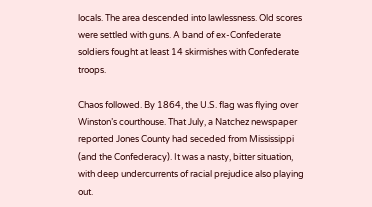locals. The area descended into lawlessness. Old scores were settled with guns. A band of ex-Confederate soldiers fought at least 14 skirmishes with Confederate troops.

Chaos followed. By 1864, the U.S. flag was flying over Winston’s courthouse. That July, a Natchez newspaper reported Jones County had seceded from Mississippi (and the Confederacy). It was a nasty, bitter situation, with deep undercurrents of racial prejudice also playing out.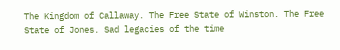The Kingdom of Callaway. The Free State of Winston. The Free State of Jones. Sad legacies of the time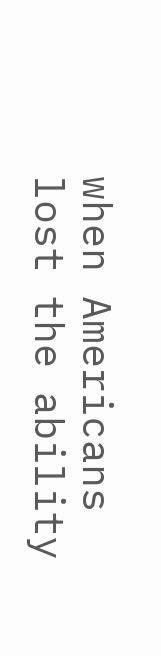when Americans lost the ability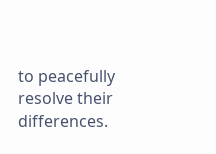to peacefully resolve their differences.